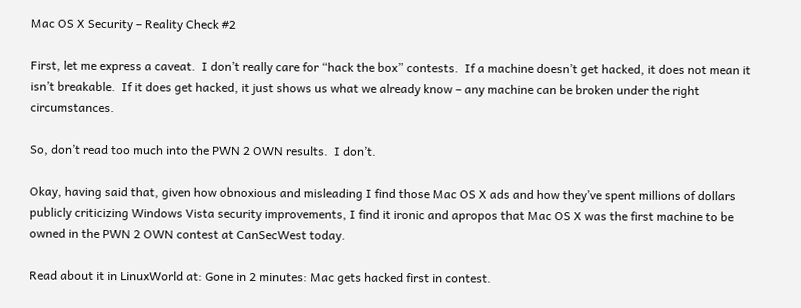Mac OS X Security – Reality Check #2

First, let me express a caveat.  I don’t really care for “hack the box” contests.  If a machine doesn’t get hacked, it does not mean it isn’t breakable.  If it does get hacked, it just shows us what we already know – any machine can be broken under the right circumstances.

So, don’t read too much into the PWN 2 OWN results.  I don’t.

Okay, having said that, given how obnoxious and misleading I find those Mac OS X ads and how they’ve spent millions of dollars publicly criticizing Windows Vista security improvements, I find it ironic and apropos that Mac OS X was the first machine to be owned in the PWN 2 OWN contest at CanSecWest today.

Read about it in LinuxWorld at: Gone in 2 minutes: Mac gets hacked first in contest.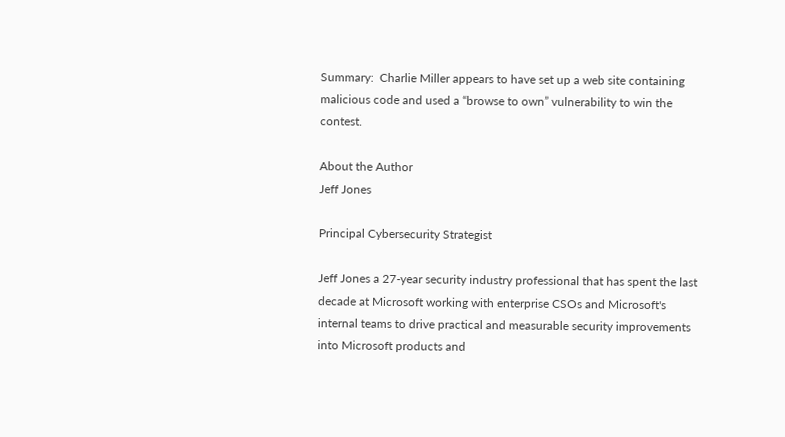Summary:  Charlie Miller appears to have set up a web site containing malicious code and used a “browse to own” vulnerability to win the contest.

About the Author
Jeff Jones

Principal Cybersecurity Strategist

Jeff Jones a 27-year security industry professional that has spent the last decade at Microsoft working with enterprise CSOs and Microsoft's internal teams to drive practical and measurable security improvements into Microsoft products and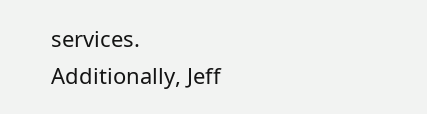services. Additionally, Jeff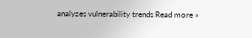analyzes vulnerability trends Read more »